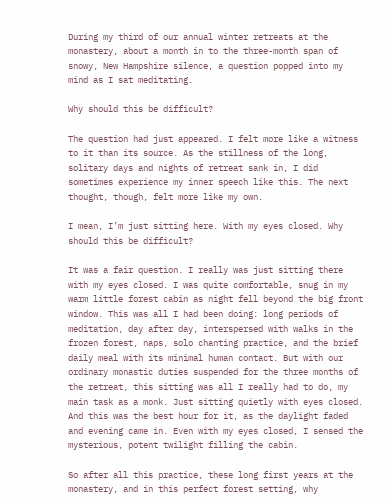During my third of our annual winter retreats at the monastery, about a month in to the three-month span of snowy, New Hampshire silence, a question popped into my mind as I sat meditating.

Why should this be difficult?

The question had just appeared. I felt more like a witness to it than its source. As the stillness of the long, solitary days and nights of retreat sank in, I did sometimes experience my inner speech like this. The next thought, though, felt more like my own.

I mean, I’m just sitting here. With my eyes closed. Why should this be difficult?

It was a fair question. I really was just sitting there with my eyes closed. I was quite comfortable, snug in my warm little forest cabin as night fell beyond the big front window. This was all I had been doing: long periods of meditation, day after day, interspersed with walks in the frozen forest, naps, solo chanting practice, and the brief daily meal with its minimal human contact. But with our ordinary monastic duties suspended for the three months of the retreat, this sitting was all I really had to do, my main task as a monk. Just sitting quietly with eyes closed. And this was the best hour for it, as the daylight faded and evening came in. Even with my eyes closed, I sensed the mysterious, potent twilight filling the cabin.

So after all this practice, these long first years at the monastery, and in this perfect forest setting, why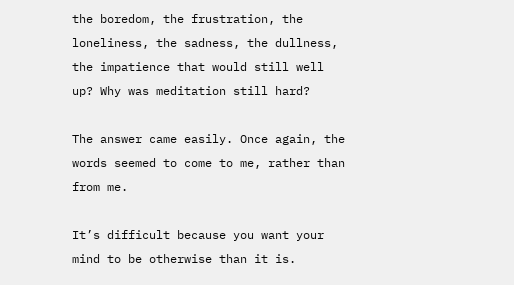the boredom, the frustration, the loneliness, the sadness, the dullness, the impatience that would still well up? Why was meditation still hard?

The answer came easily. Once again, the words seemed to come to me, rather than from me.

It’s difficult because you want your mind to be otherwise than it is.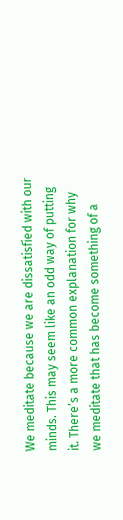We meditate because we are dissatisfied with our minds. This may seem like an odd way of putting it. There’s a more common explanation for why we meditate that has become something of a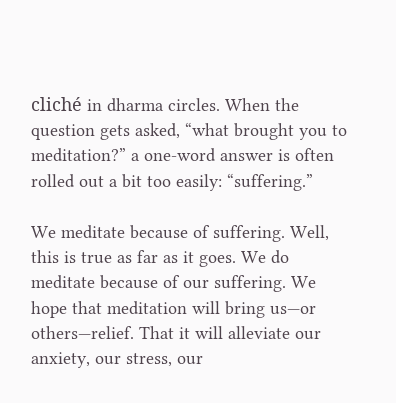cliché in dharma circles. When the question gets asked, “what brought you to meditation?” a one-word answer is often rolled out a bit too easily: “suffering.”

We meditate because of suffering. Well, this is true as far as it goes. We do meditate because of our suffering. We hope that meditation will bring us—or others—relief. That it will alleviate our anxiety, our stress, our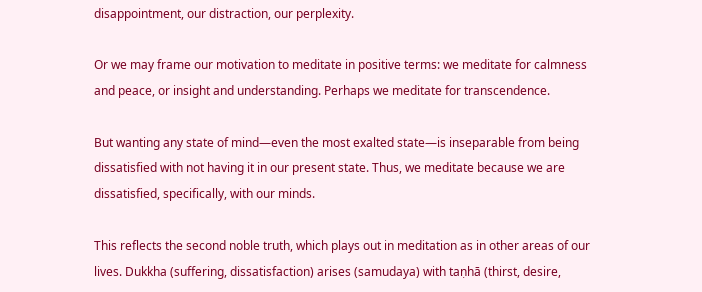disappointment, our distraction, our perplexity.

Or we may frame our motivation to meditate in positive terms: we meditate for calmness and peace, or insight and understanding. Perhaps we meditate for transcendence.

But wanting any state of mind—even the most exalted state—is inseparable from being dissatisfied with not having it in our present state. Thus, we meditate because we are dissatisfied, specifically, with our minds.

This reflects the second noble truth, which plays out in meditation as in other areas of our lives. Dukkha (suffering, dissatisfaction) arises (samudaya) with taṇhā (thirst, desire,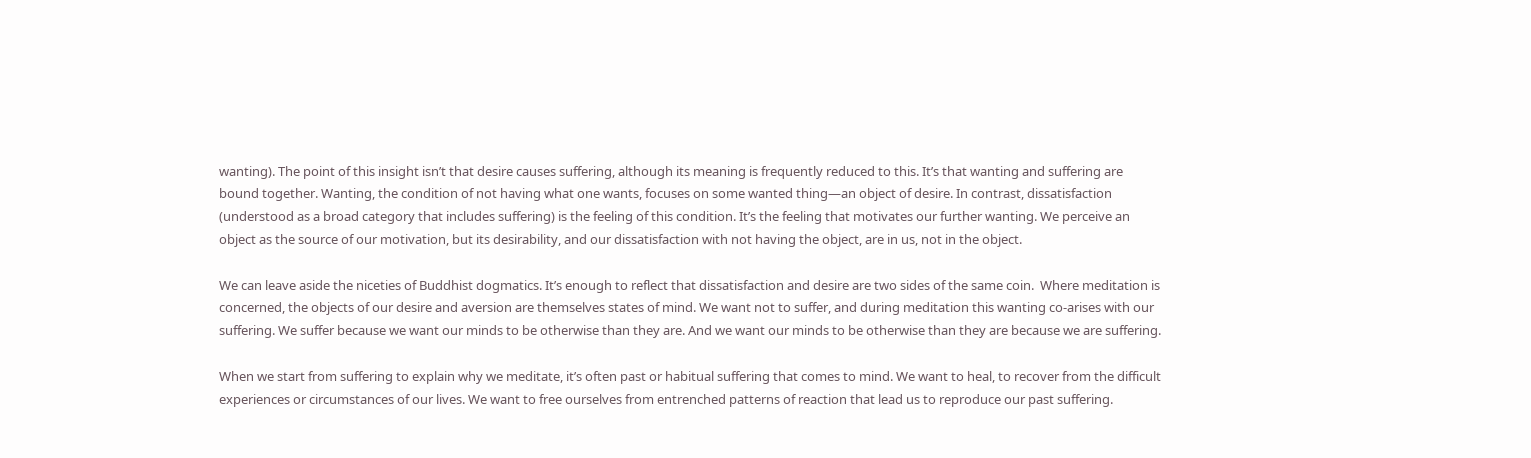wanting). The point of this insight isn’t that desire causes suffering, although its meaning is frequently reduced to this. It’s that wanting and suffering are bound together. Wanting, the condition of not having what one wants, focuses on some wanted thing—an object of desire. In contrast, dissatisfaction (understood as a broad category that includes suffering) is the feeling of this condition. It’s the feeling that motivates our further wanting. We perceive an object as the source of our motivation, but its desirability, and our dissatisfaction with not having the object, are in us, not in the object.

We can leave aside the niceties of Buddhist dogmatics. It’s enough to reflect that dissatisfaction and desire are two sides of the same coin.  Where meditation is concerned, the objects of our desire and aversion are themselves states of mind. We want not to suffer, and during meditation this wanting co-arises with our suffering. We suffer because we want our minds to be otherwise than they are. And we want our minds to be otherwise than they are because we are suffering.

When we start from suffering to explain why we meditate, it’s often past or habitual suffering that comes to mind. We want to heal, to recover from the difficult experiences or circumstances of our lives. We want to free ourselves from entrenched patterns of reaction that lead us to reproduce our past suffering.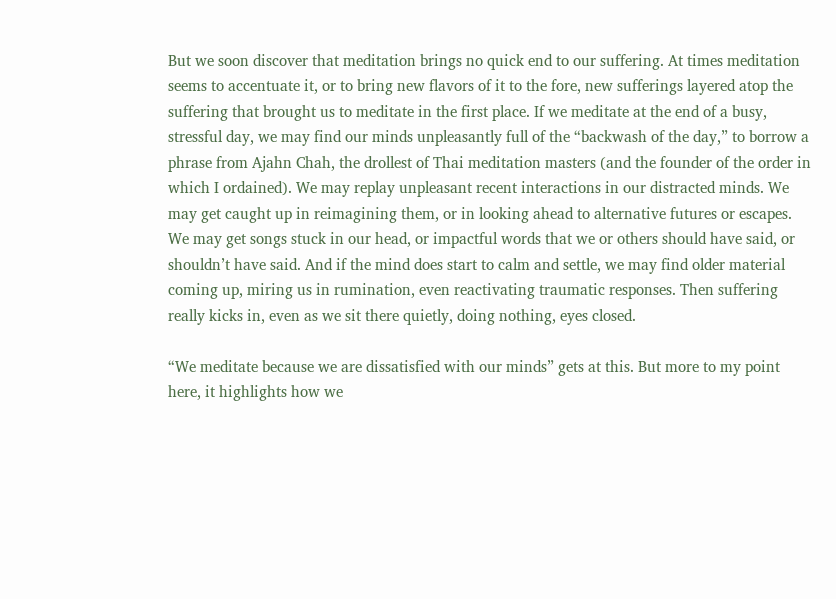But we soon discover that meditation brings no quick end to our suffering. At times meditation seems to accentuate it, or to bring new flavors of it to the fore, new sufferings layered atop the suffering that brought us to meditate in the first place. If we meditate at the end of a busy, stressful day, we may find our minds unpleasantly full of the “backwash of the day,” to borrow a phrase from Ajahn Chah, the drollest of Thai meditation masters (and the founder of the order in which I ordained). We may replay unpleasant recent interactions in our distracted minds. We may get caught up in reimagining them, or in looking ahead to alternative futures or escapes. We may get songs stuck in our head, or impactful words that we or others should have said, or shouldn’t have said. And if the mind does start to calm and settle, we may find older material coming up, miring us in rumination, even reactivating traumatic responses. Then suffering really kicks in, even as we sit there quietly, doing nothing, eyes closed.

“We meditate because we are dissatisfied with our minds” gets at this. But more to my point here, it highlights how we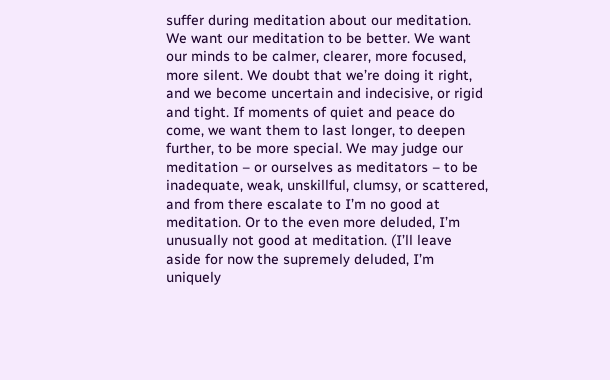suffer during meditation about our meditation. We want our meditation to be better. We want our minds to be calmer, clearer, more focused, more silent. We doubt that we’re doing it right, and we become uncertain and indecisive, or rigid and tight. If moments of quiet and peace do come, we want them to last longer, to deepen further, to be more special. We may judge our meditation – or ourselves as meditators – to be inadequate, weak, unskillful, clumsy, or scattered, and from there escalate to I’m no good at meditation. Or to the even more deluded, I’m unusually not good at meditation. (I’ll leave aside for now the supremely deluded, I’m uniquely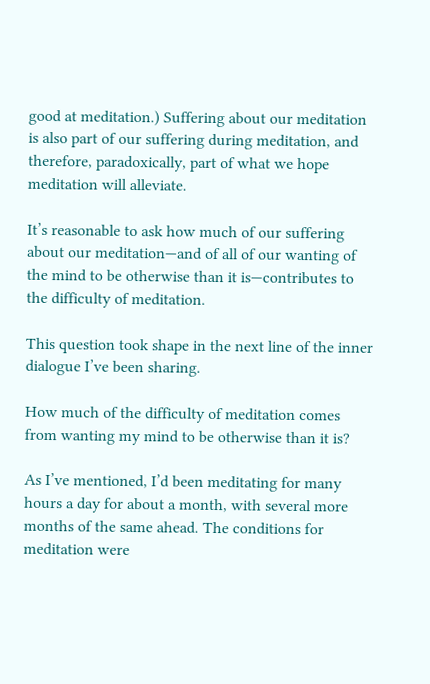good at meditation.) Suffering about our meditation is also part of our suffering during meditation, and therefore, paradoxically, part of what we hope meditation will alleviate.

It’s reasonable to ask how much of our suffering about our meditation—and of all of our wanting of the mind to be otherwise than it is—contributes to the difficulty of meditation.

This question took shape in the next line of the inner dialogue I’ve been sharing.

How much of the difficulty of meditation comes from wanting my mind to be otherwise than it is?

As I’ve mentioned, I’d been meditating for many hours a day for about a month, with several more months of the same ahead. The conditions for meditation were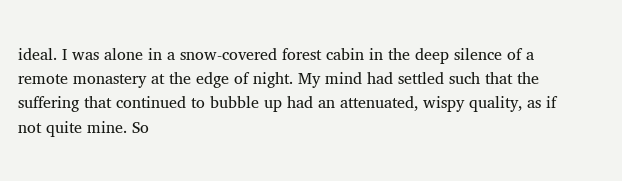ideal. I was alone in a snow-covered forest cabin in the deep silence of a remote monastery at the edge of night. My mind had settled such that the suffering that continued to bubble up had an attenuated, wispy quality, as if not quite mine. So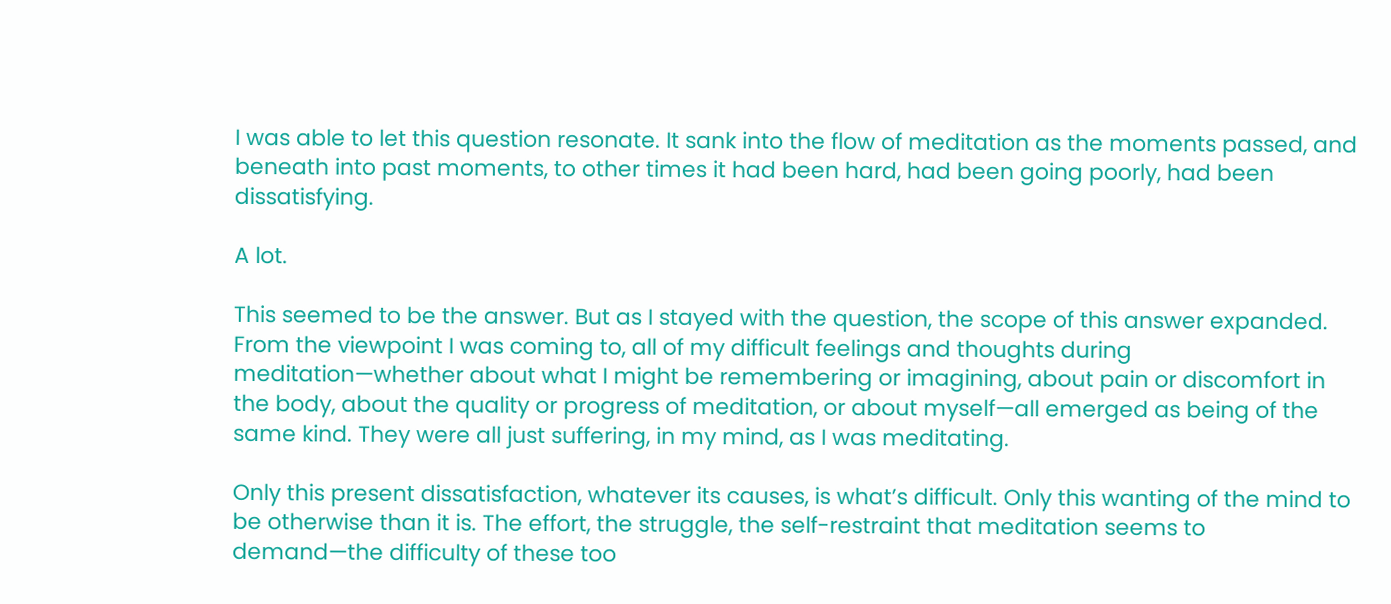I was able to let this question resonate. It sank into the flow of meditation as the moments passed, and beneath into past moments, to other times it had been hard, had been going poorly, had been dissatisfying.

A lot.

This seemed to be the answer. But as I stayed with the question, the scope of this answer expanded. From the viewpoint I was coming to, all of my difficult feelings and thoughts during meditation—whether about what I might be remembering or imagining, about pain or discomfort in the body, about the quality or progress of meditation, or about myself—all emerged as being of the same kind. They were all just suffering, in my mind, as I was meditating.

Only this present dissatisfaction, whatever its causes, is what’s difficult. Only this wanting of the mind to be otherwise than it is. The effort, the struggle, the self-restraint that meditation seems to demand—the difficulty of these too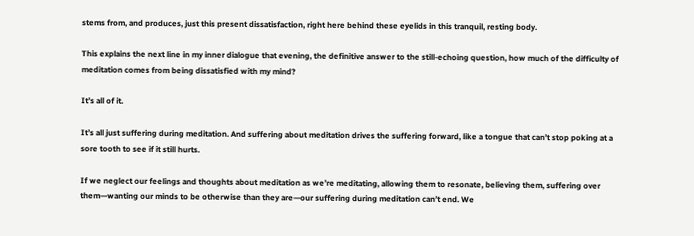stems from, and produces, just this present dissatisfaction, right here behind these eyelids in this tranquil, resting body.

This explains the next line in my inner dialogue that evening, the definitive answer to the still-echoing question, how much of the difficulty of meditation comes from being dissatisfied with my mind?

It’s all of it.

It’s all just suffering during meditation. And suffering about meditation drives the suffering forward, like a tongue that can’t stop poking at a sore tooth to see if it still hurts.

If we neglect our feelings and thoughts about meditation as we’re meditating, allowing them to resonate, believing them, suffering over them—wanting our minds to be otherwise than they are—our suffering during meditation can’t end. We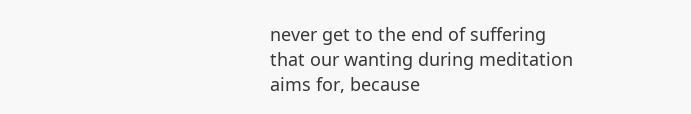never get to the end of suffering that our wanting during meditation aims for, because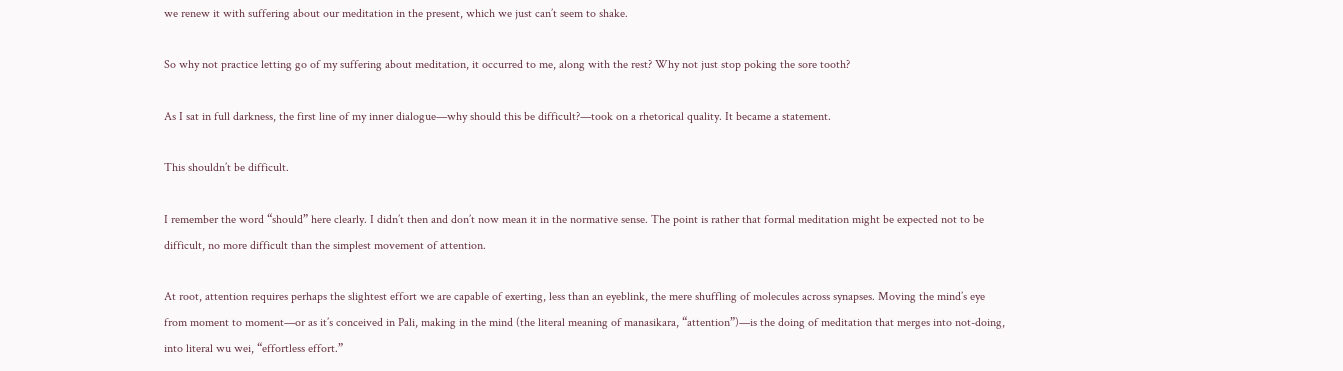we renew it with suffering about our meditation in the present, which we just can’t seem to shake.

So why not practice letting go of my suffering about meditation, it occurred to me, along with the rest? Why not just stop poking the sore tooth?

As I sat in full darkness, the first line of my inner dialogue—why should this be difficult?—took on a rhetorical quality. It became a statement.

This shouldn’t be difficult.

I remember the word “should” here clearly. I didn’t then and don’t now mean it in the normative sense. The point is rather that formal meditation might be expected not to be difficult, no more difficult than the simplest movement of attention.

At root, attention requires perhaps the slightest effort we are capable of exerting, less than an eyeblink, the mere shuffling of molecules across synapses. Moving the mind’s eye from moment to moment—or as it’s conceived in Pali, making in the mind (the literal meaning of manasikara, “attention”)—is the doing of meditation that merges into not-doing, into literal wu wei, “effortless effort.”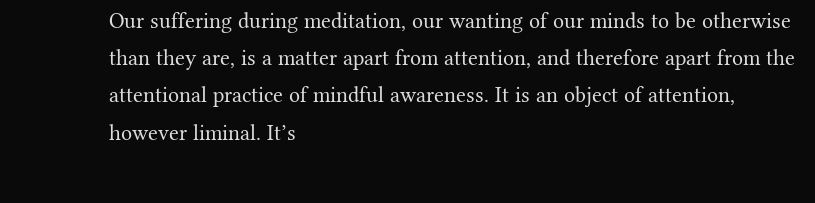Our suffering during meditation, our wanting of our minds to be otherwise than they are, is a matter apart from attention, and therefore apart from the attentional practice of mindful awareness. It is an object of attention, however liminal. It’s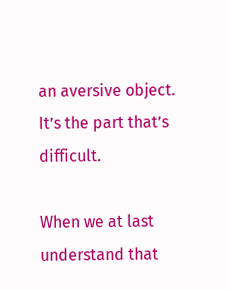an aversive object. It’s the part that’s difficult.

When we at last understand that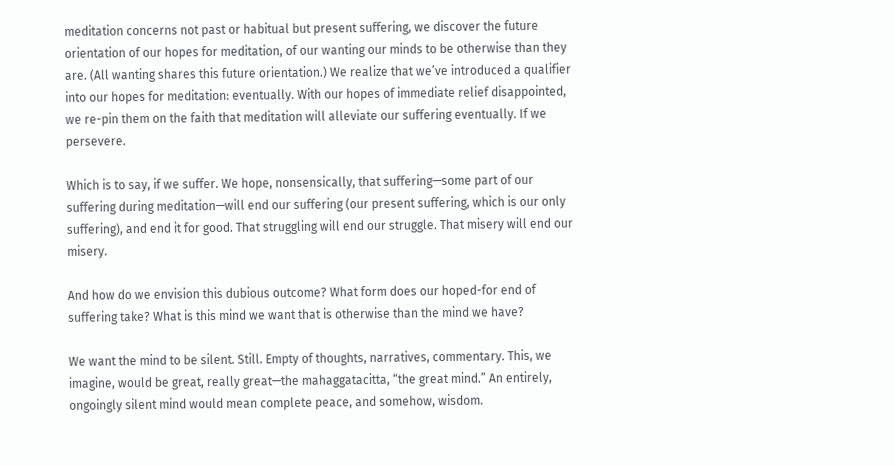meditation concerns not past or habitual but present suffering, we discover the future orientation of our hopes for meditation, of our wanting our minds to be otherwise than they are. (All wanting shares this future orientation.) We realize that we’ve introduced a qualifier into our hopes for meditation: eventually. With our hopes of immediate relief disappointed, we re-pin them on the faith that meditation will alleviate our suffering eventually. If we persevere.

Which is to say, if we suffer. We hope, nonsensically, that suffering—some part of our suffering during meditation—will end our suffering (our present suffering, which is our only suffering), and end it for good. That struggling will end our struggle. That misery will end our misery.

And how do we envision this dubious outcome? What form does our hoped-for end of suffering take? What is this mind we want that is otherwise than the mind we have?

We want the mind to be silent. Still. Empty of thoughts, narratives, commentary. This, we imagine, would be great, really great—the mahaggatacitta, “the great mind.” An entirely, ongoingly silent mind would mean complete peace, and somehow, wisdom.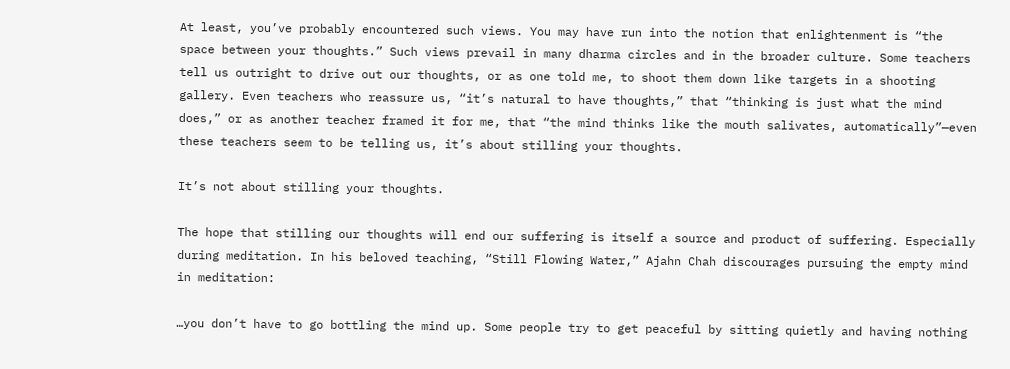At least, you’ve probably encountered such views. You may have run into the notion that enlightenment is “the space between your thoughts.” Such views prevail in many dharma circles and in the broader culture. Some teachers tell us outright to drive out our thoughts, or as one told me, to shoot them down like targets in a shooting gallery. Even teachers who reassure us, “it’s natural to have thoughts,” that “thinking is just what the mind does,” or as another teacher framed it for me, that “the mind thinks like the mouth salivates, automatically”—even these teachers seem to be telling us, it’s about stilling your thoughts.

It’s not about stilling your thoughts.

The hope that stilling our thoughts will end our suffering is itself a source and product of suffering. Especially during meditation. In his beloved teaching, “Still Flowing Water,” Ajahn Chah discourages pursuing the empty mind in meditation:

…you don’t have to go bottling the mind up. Some people try to get peaceful by sitting quietly and having nothing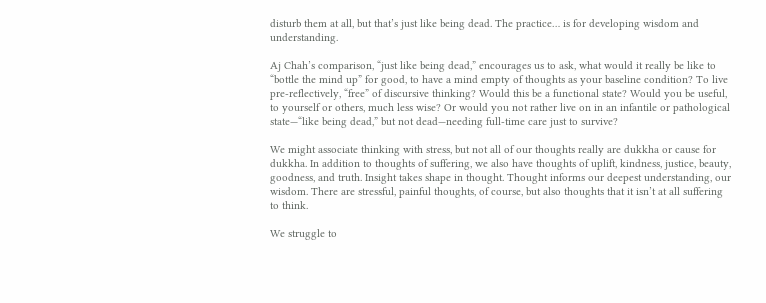disturb them at all, but that’s just like being dead. The practice… is for developing wisdom and understanding.

Aj Chah’s comparison, “just like being dead,” encourages us to ask, what would it really be like to “bottle the mind up” for good, to have a mind empty of thoughts as your baseline condition? To live pre-reflectively, “free” of discursive thinking? Would this be a functional state? Would you be useful, to yourself or others, much less wise? Or would you not rather live on in an infantile or pathological state—“like being dead,” but not dead—needing full-time care just to survive?

We might associate thinking with stress, but not all of our thoughts really are dukkha or cause for dukkha. In addition to thoughts of suffering, we also have thoughts of uplift, kindness, justice, beauty, goodness, and truth. Insight takes shape in thought. Thought informs our deepest understanding, our wisdom. There are stressful, painful thoughts, of course, but also thoughts that it isn’t at all suffering to think.

We struggle to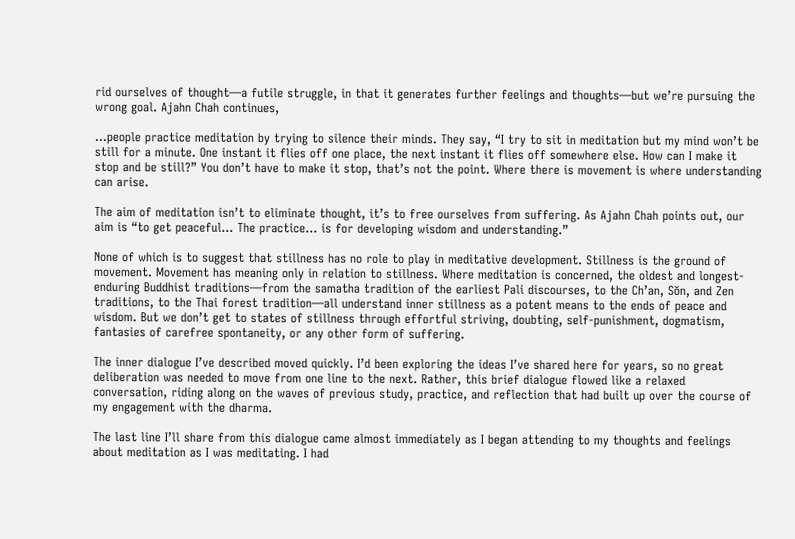rid ourselves of thought—a futile struggle, in that it generates further feelings and thoughts—but we’re pursuing the wrong goal. Ajahn Chah continues,

…people practice meditation by trying to silence their minds. They say, “I try to sit in meditation but my mind won’t be still for a minute. One instant it flies off one place, the next instant it flies off somewhere else. How can I make it stop and be still?” You don’t have to make it stop, that’s not the point. Where there is movement is where understanding can arise.

The aim of meditation isn’t to eliminate thought, it’s to free ourselves from suffering. As Ajahn Chah points out, our aim is “to get peaceful… The practice… is for developing wisdom and understanding.”

None of which is to suggest that stillness has no role to play in meditative development. Stillness is the ground of movement. Movement has meaning only in relation to stillness. Where meditation is concerned, the oldest and longest-enduring Buddhist traditions—from the samatha tradition of the earliest Pali discourses, to the Ch’an, Sŏn, and Zen traditions, to the Thai forest tradition—all understand inner stillness as a potent means to the ends of peace and wisdom. But we don’t get to states of stillness through effortful striving, doubting, self-punishment, dogmatism, fantasies of carefree spontaneity, or any other form of suffering.

The inner dialogue I’ve described moved quickly. I’d been exploring the ideas I’ve shared here for years, so no great deliberation was needed to move from one line to the next. Rather, this brief dialogue flowed like a relaxed conversation, riding along on the waves of previous study, practice, and reflection that had built up over the course of my engagement with the dharma.

The last line I’ll share from this dialogue came almost immediately as I began attending to my thoughts and feelings about meditation as I was meditating. I had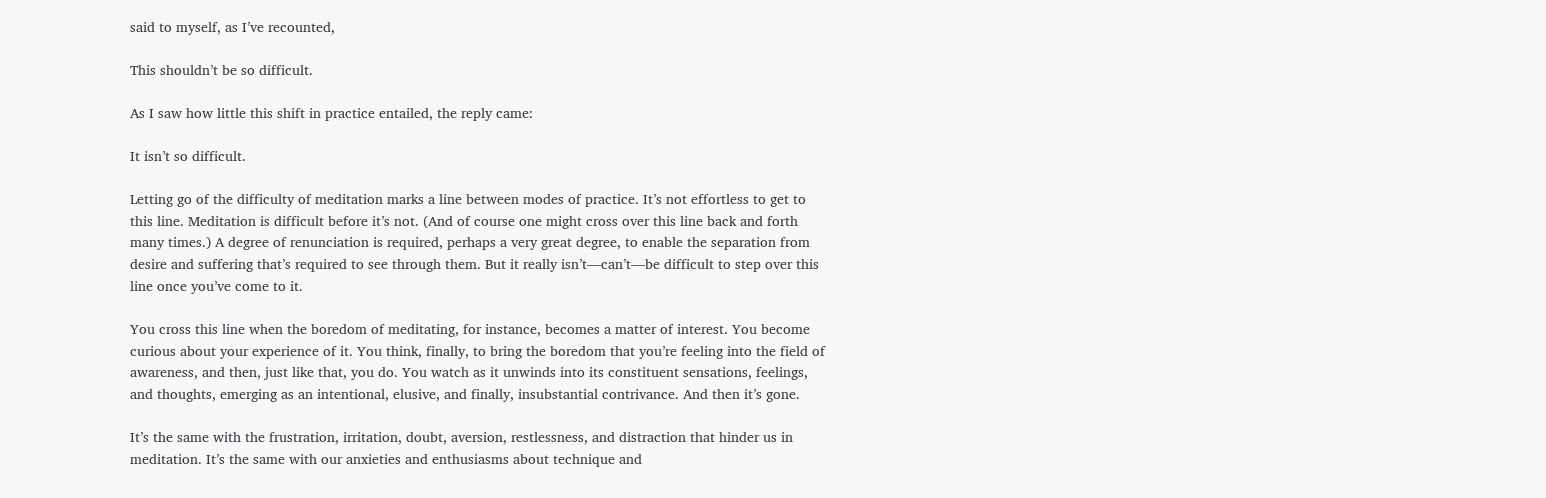said to myself, as I’ve recounted,

This shouldn’t be so difficult.

As I saw how little this shift in practice entailed, the reply came:

It isn’t so difficult.

Letting go of the difficulty of meditation marks a line between modes of practice. It’s not effortless to get to this line. Meditation is difficult before it’s not. (And of course one might cross over this line back and forth many times.) A degree of renunciation is required, perhaps a very great degree, to enable the separation from desire and suffering that’s required to see through them. But it really isn’t—can’t—be difficult to step over this line once you’ve come to it.

You cross this line when the boredom of meditating, for instance, becomes a matter of interest. You become curious about your experience of it. You think, finally, to bring the boredom that you’re feeling into the field of awareness, and then, just like that, you do. You watch as it unwinds into its constituent sensations, feelings, and thoughts, emerging as an intentional, elusive, and finally, insubstantial contrivance. And then it’s gone.

It’s the same with the frustration, irritation, doubt, aversion, restlessness, and distraction that hinder us in meditation. It’s the same with our anxieties and enthusiasms about technique and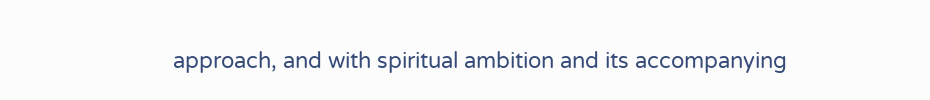approach, and with spiritual ambition and its accompanying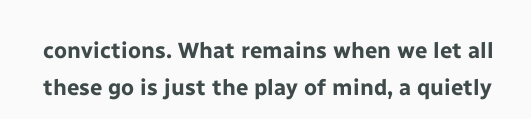convictions. What remains when we let all these go is just the play of mind, a quietly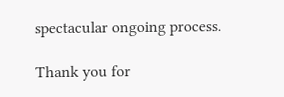spectacular ongoing process.

Thank you for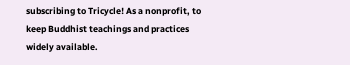subscribing to Tricycle! As a nonprofit, to keep Buddhist teachings and practices widely available.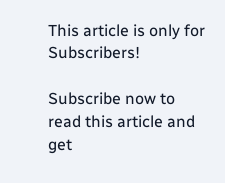This article is only for Subscribers!

Subscribe now to read this article and get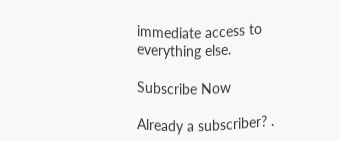immediate access to everything else.

Subscribe Now

Already a subscriber? .